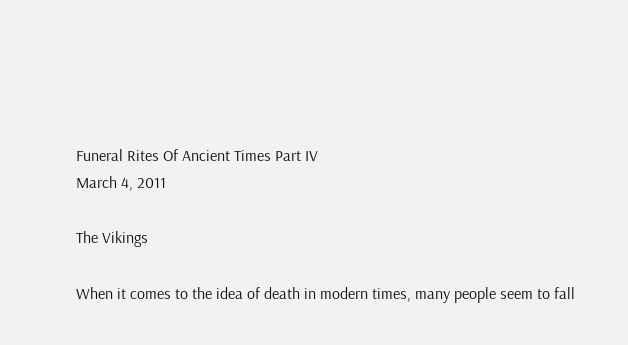Funeral Rites Of Ancient Times Part IV
March 4, 2011

The Vikings

When it comes to the idea of death in modern times, many people seem to fall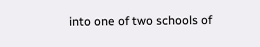into one of two schools of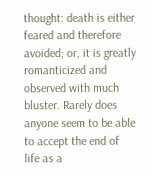thought: death is either feared and therefore avoided; or, it is greatly romanticized and observed with much bluster. Rarely does anyone seem to be able to accept the end of life as a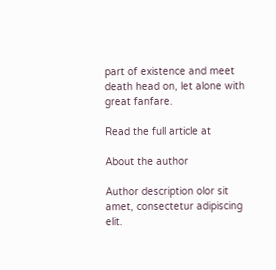part of existence and meet death head on, let alone with great fanfare.

Read the full article at

About the author

Author description olor sit amet, consectetur adipiscing elit.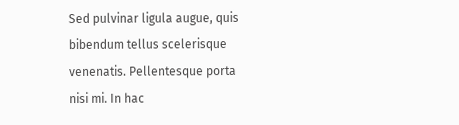Sed pulvinar ligula augue, quis bibendum tellus scelerisque venenatis. Pellentesque porta nisi mi. In hac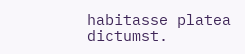habitasse platea dictumst.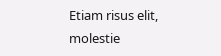Etiam risus elit, molestie